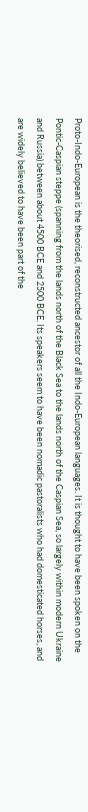Proto-Indo-European is the theorised, reconstructed ancestor of all the Indo-European languages. It is thought to have been spoken on the Pontic-Caspian steppe (spanning from the lands north of the Black Sea to the lands north of the Caspian Sea, so largely within modern Ukraine and Russia) between about 4500 BCE and 2500 BCE. Its speakers seem to have been nomadic pastoralists who had domesticated horses, and are widely believed to have been part of the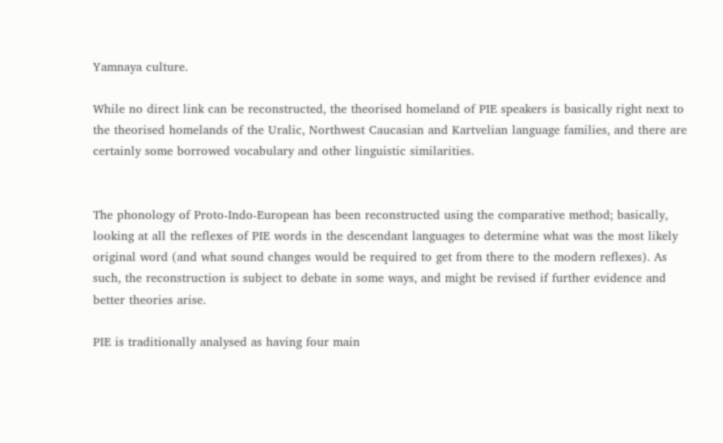Yamnaya culture.

While no direct link can be reconstructed, the theorised homeland of PIE speakers is basically right next to the theorised homelands of the Uralic, Northwest Caucasian and Kartvelian language families, and there are certainly some borrowed vocabulary and other linguistic similarities.


The phonology of Proto-Indo-European has been reconstructed using the comparative method; basically, looking at all the reflexes of PIE words in the descendant languages to determine what was the most likely original word (and what sound changes would be required to get from there to the modern reflexes). As such, the reconstruction is subject to debate in some ways, and might be revised if further evidence and better theories arise.

PIE is traditionally analysed as having four main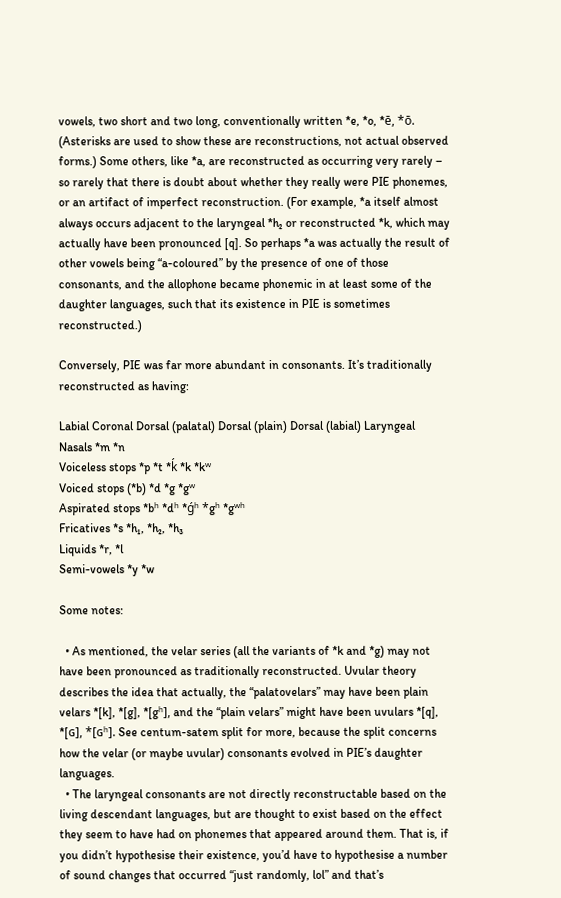vowels, two short and two long, conventionally written *e, *o, *ē, *ō. (Asterisks are used to show these are reconstructions, not actual observed forms.) Some others, like *a, are reconstructed as occurring very rarely – so rarely that there is doubt about whether they really were PIE phonemes, or an artifact of imperfect reconstruction. (For example, *a itself almost always occurs adjacent to the laryngeal *h₂ or reconstructed *k, which may actually have been pronounced [q]. So perhaps *a was actually the result of other vowels being “a-coloured” by the presence of one of those consonants, and the allophone became phonemic in at least some of the daughter languages, such that its existence in PIE is sometimes reconstructed.)

Conversely, PIE was far more abundant in consonants. It’s traditionally reconstructed as having:

Labial Coronal Dorsal (palatal) Dorsal (plain) Dorsal (labial) Laryngeal
Nasals *m *n
Voiceless stops *p *t *ḱ *k *kʷ
Voiced stops (*b) *d *g *gʷ
Aspirated stops *bʰ *dʰ *ǵʰ *gʰ *gʷʰ
Fricatives *s *h₁, *h₂, *h₃
Liquids *r, *l
Semi-vowels *y *w

Some notes:

  • As mentioned, the velar series (all the variants of *k and *g) may not have been pronounced as traditionally reconstructed. Uvular theory describes the idea that actually, the “palatovelars” may have been plain velars *[k], *[g], *[gʰ], and the “plain velars” might have been uvulars *[q], *[ɢ], *[ɢʰ]. See centum-satem split for more, because the split concerns how the velar (or maybe uvular) consonants evolved in PIE’s daughter languages.
  • The laryngeal consonants are not directly reconstructable based on the living descendant languages, but are thought to exist based on the effect they seem to have had on phonemes that appeared around them. That is, if you didn’t hypothesise their existence, you’d have to hypothesise a number of sound changes that occurred “just randomly, lol” and that’s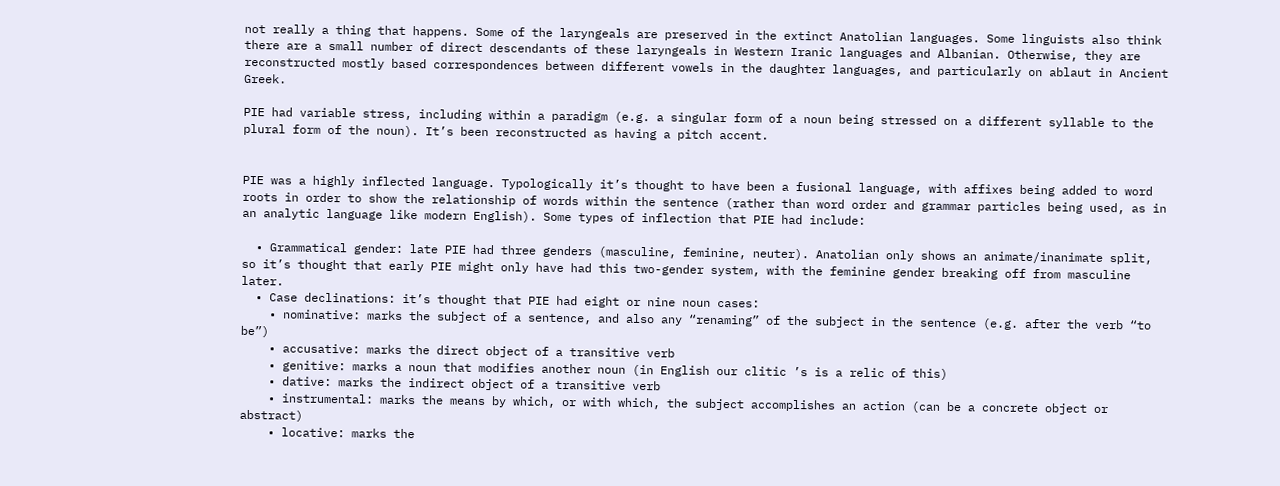not really a thing that happens. Some of the laryngeals are preserved in the extinct Anatolian languages. Some linguists also think there are a small number of direct descendants of these laryngeals in Western Iranic languages and Albanian. Otherwise, they are reconstructed mostly based correspondences between different vowels in the daughter languages, and particularly on ablaut in Ancient Greek.

PIE had variable stress, including within a paradigm (e.g. a singular form of a noun being stressed on a different syllable to the plural form of the noun). It’s been reconstructed as having a pitch accent.


PIE was a highly inflected language. Typologically it’s thought to have been a fusional language, with affixes being added to word roots in order to show the relationship of words within the sentence (rather than word order and grammar particles being used, as in an analytic language like modern English). Some types of inflection that PIE had include:

  • Grammatical gender: late PIE had three genders (masculine, feminine, neuter). Anatolian only shows an animate/inanimate split, so it’s thought that early PIE might only have had this two-gender system, with the feminine gender breaking off from masculine later.
  • Case declinations: it’s thought that PIE had eight or nine noun cases:
    • nominative: marks the subject of a sentence, and also any “renaming” of the subject in the sentence (e.g. after the verb “to be”)
    • accusative: marks the direct object of a transitive verb
    • genitive: marks a noun that modifies another noun (in English our clitic ’s is a relic of this)
    • dative: marks the indirect object of a transitive verb
    • instrumental: marks the means by which, or with which, the subject accomplishes an action (can be a concrete object or abstract)
    • locative: marks the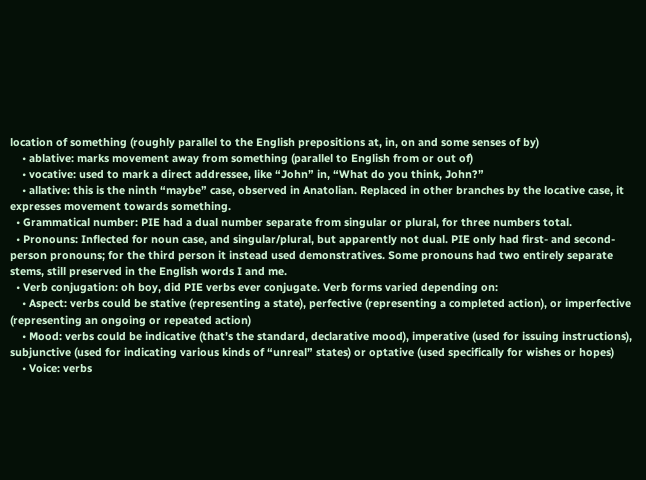location of something (roughly parallel to the English prepositions at, in, on and some senses of by)
    • ablative: marks movement away from something (parallel to English from or out of)
    • vocative: used to mark a direct addressee, like “John” in, “What do you think, John?”
    • allative: this is the ninth “maybe” case, observed in Anatolian. Replaced in other branches by the locative case, it expresses movement towards something.
  • Grammatical number: PIE had a dual number separate from singular or plural, for three numbers total.
  • Pronouns: Inflected for noun case, and singular/plural, but apparently not dual. PIE only had first- and second-person pronouns; for the third person it instead used demonstratives. Some pronouns had two entirely separate stems, still preserved in the English words I and me.
  • Verb conjugation: oh boy, did PIE verbs ever conjugate. Verb forms varied depending on:
    • Aspect: verbs could be stative (representing a state), perfective (representing a completed action), or imperfective (representing an ongoing or repeated action)
    • Mood: verbs could be indicative (that’s the standard, declarative mood), imperative (used for issuing instructions), subjunctive (used for indicating various kinds of “unreal” states) or optative (used specifically for wishes or hopes)
    • Voice: verbs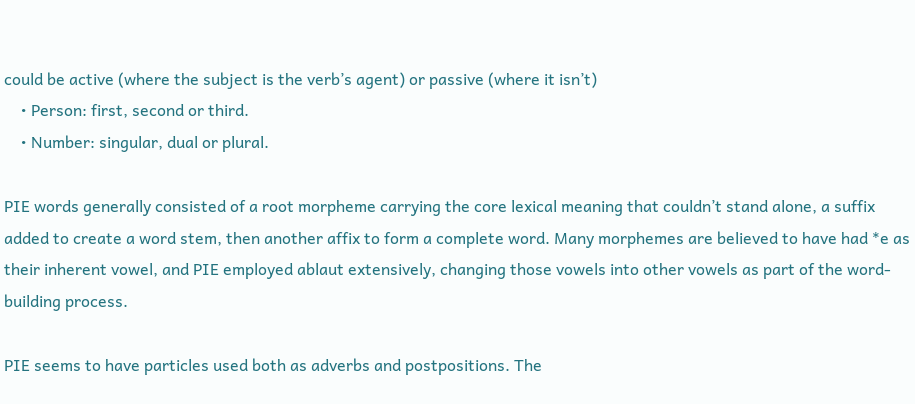could be active (where the subject is the verb’s agent) or passive (where it isn’t)
    • Person: first, second or third.
    • Number: singular, dual or plural.

PIE words generally consisted of a root morpheme carrying the core lexical meaning that couldn’t stand alone, a suffix added to create a word stem, then another affix to form a complete word. Many morphemes are believed to have had *e as their inherent vowel, and PIE employed ablaut extensively, changing those vowels into other vowels as part of the word-building process.

PIE seems to have particles used both as adverbs and postpositions. The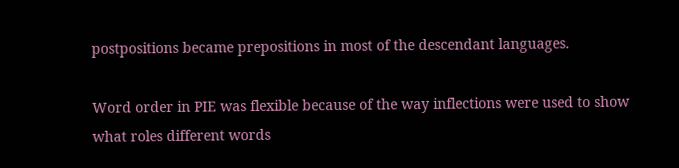postpositions became prepositions in most of the descendant languages.

Word order in PIE was flexible because of the way inflections were used to show what roles different words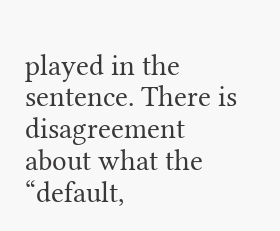played in the sentence. There is disagreement about what the “default,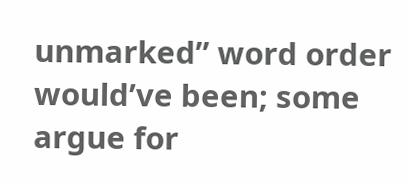unmarked” word order would’ve been; some argue for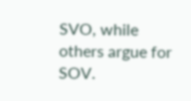SVO, while others argue for SOV.